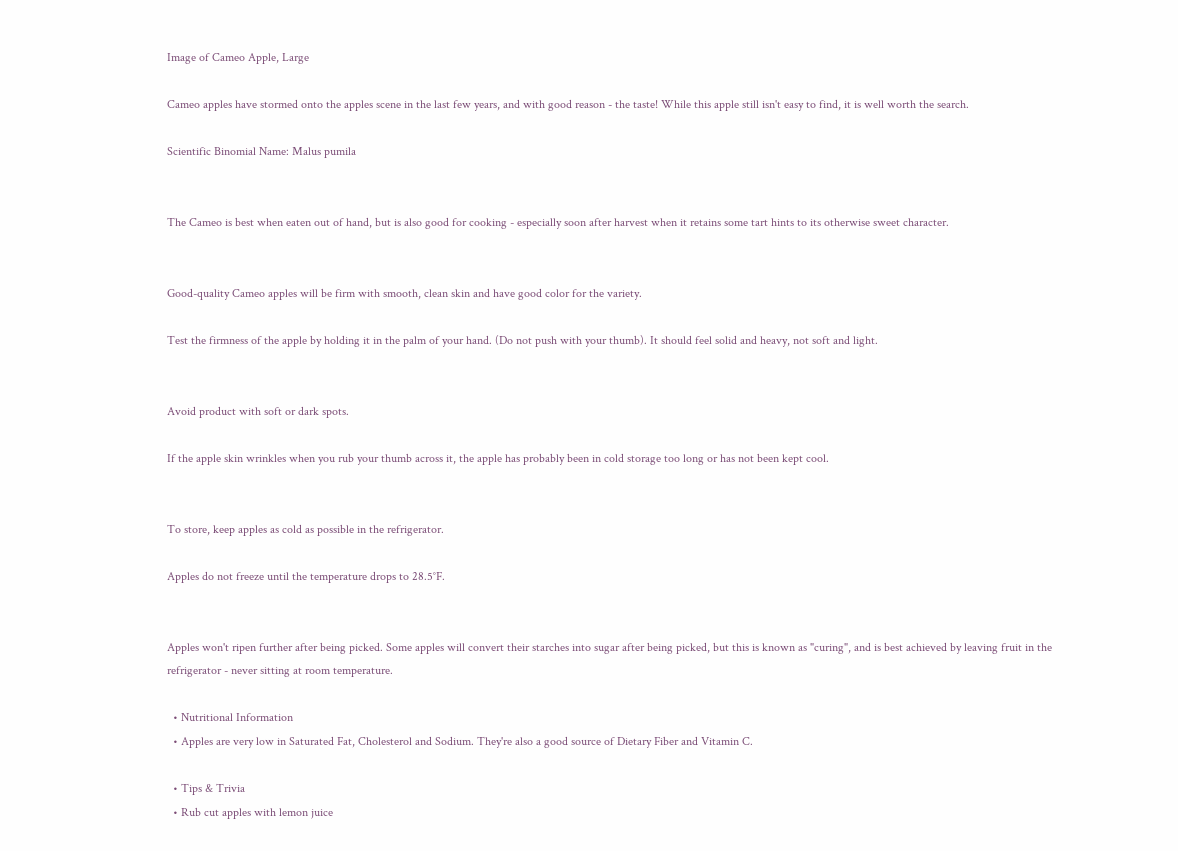Image of Cameo Apple, Large

Cameo apples have stormed onto the apples scene in the last few years, and with good reason - the taste! While this apple still isn't easy to find, it is well worth the search.

Scientific Binomial Name: Malus pumila


The Cameo is best when eaten out of hand, but is also good for cooking - especially soon after harvest when it retains some tart hints to its otherwise sweet character.


Good-quality Cameo apples will be firm with smooth, clean skin and have good color for the variety.

Test the firmness of the apple by holding it in the palm of your hand. (Do not push with your thumb). It should feel solid and heavy, not soft and light.


Avoid product with soft or dark spots.

If the apple skin wrinkles when you rub your thumb across it, the apple has probably been in cold storage too long or has not been kept cool.


To store, keep apples as cold as possible in the refrigerator.

Apples do not freeze until the temperature drops to 28.5°F.


Apples won't ripen further after being picked. Some apples will convert their starches into sugar after being picked, but this is known as "curing", and is best achieved by leaving fruit in the refrigerator - never sitting at room temperature.

  • Nutritional Information
  • Apples are very low in Saturated Fat, Cholesterol and Sodium. They're also a good source of Dietary Fiber and Vitamin C.

  • Tips & Trivia
  • Rub cut apples with lemon juice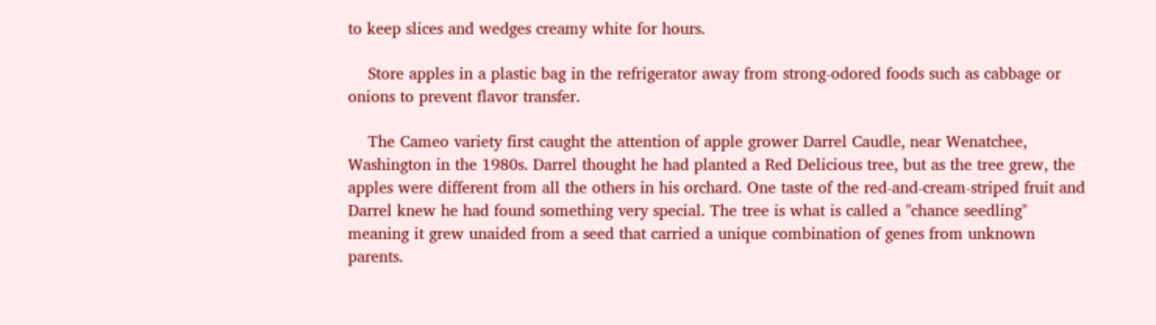to keep slices and wedges creamy white for hours.

    Store apples in a plastic bag in the refrigerator away from strong-odored foods such as cabbage or onions to prevent flavor transfer.

    The Cameo variety first caught the attention of apple grower Darrel Caudle, near Wenatchee, Washington in the 1980s. Darrel thought he had planted a Red Delicious tree, but as the tree grew, the apples were different from all the others in his orchard. One taste of the red-and-cream-striped fruit and Darrel knew he had found something very special. The tree is what is called a "chance seedling" meaning it grew unaided from a seed that carried a unique combination of genes from unknown parents.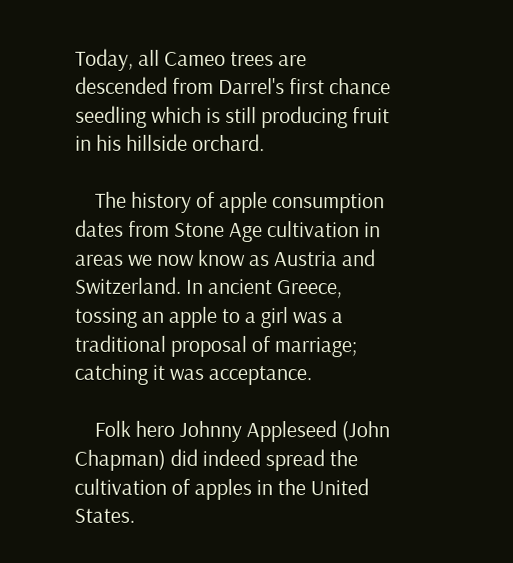Today, all Cameo trees are descended from Darrel's first chance seedling which is still producing fruit in his hillside orchard.

    The history of apple consumption dates from Stone Age cultivation in areas we now know as Austria and Switzerland. In ancient Greece, tossing an apple to a girl was a traditional proposal of marriage; catching it was acceptance.

    Folk hero Johnny Appleseed (John Chapman) did indeed spread the cultivation of apples in the United States.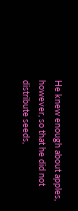He knew enough about apples, however, so that he did not distribute seeds,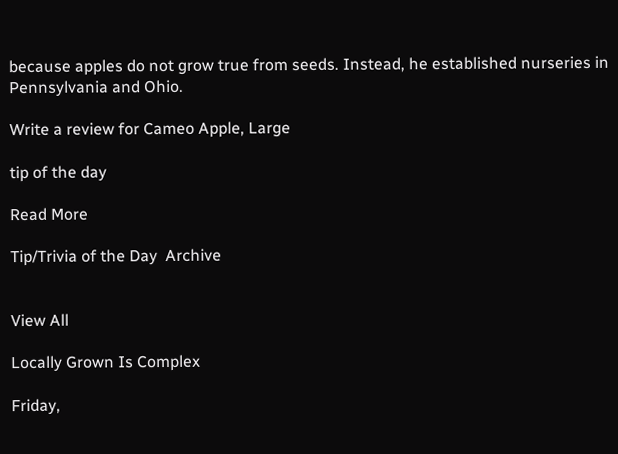because apples do not grow true from seeds. Instead, he established nurseries in Pennsylvania and Ohio.

Write a review for Cameo Apple, Large

tip of the day

Read More

Tip/Trivia of the Day  Archive


View All

Locally Grown Is Complex

Friday,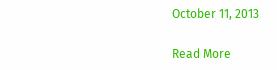October 11, 2013

Read More